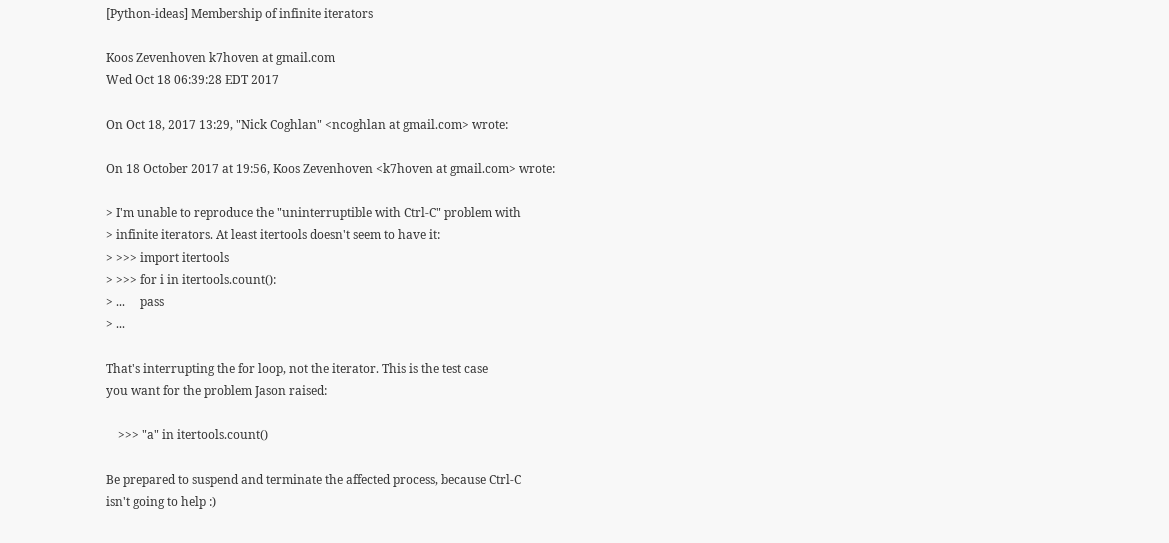[Python-ideas] Membership of infinite iterators

Koos Zevenhoven k7hoven at gmail.com
Wed Oct 18 06:39:28 EDT 2017

On Oct 18, 2017 13:29, "Nick Coghlan" <ncoghlan at gmail.com> wrote:

On 18 October 2017 at 19:56, Koos Zevenhoven <k7hoven at gmail.com> wrote:

> I'm unable to reproduce the "uninterruptible with Ctrl-C" problem with
> infinite iterators. At least itertools doesn't seem to have it:
> >>> import itertools
> >>> for i in itertools.count():
> ...     pass
> ...

That's interrupting the for loop, not the iterator. This is the test case
you want for the problem Jason raised:

    >>> "a" in itertools.count()

Be prepared to suspend and terminate the affected process, because Ctrl-C
isn't going to help :)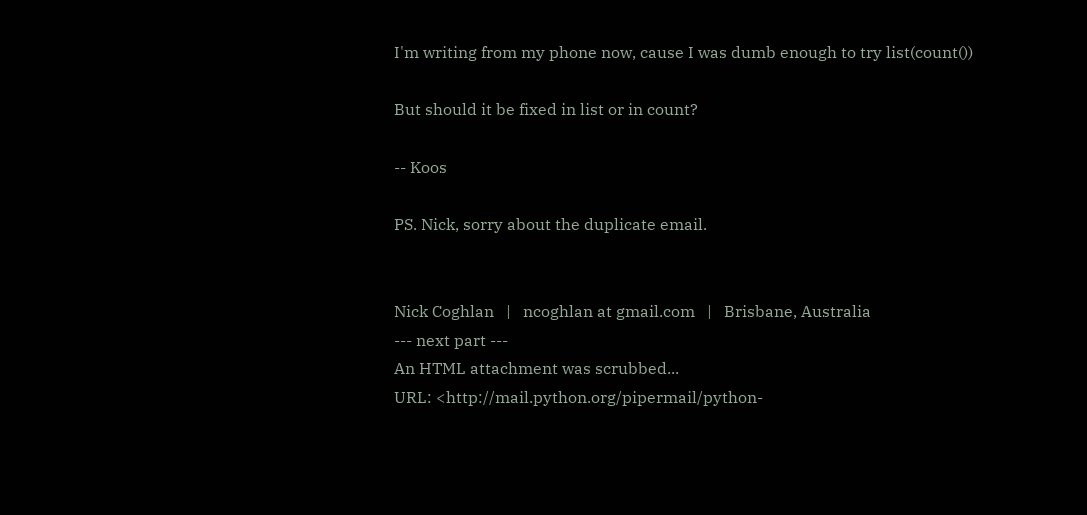I'm writing from my phone now, cause I was dumb enough to try list(count())

But should it be fixed in list or in count?

-- Koos

PS. Nick, sorry about the duplicate email.


Nick Coghlan   |   ncoghlan at gmail.com   |   Brisbane, Australia
--- next part ---
An HTML attachment was scrubbed...
URL: <http://mail.python.org/pipermail/python-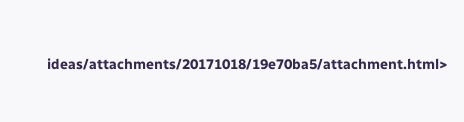ideas/attachments/20171018/19e70ba5/attachment.html>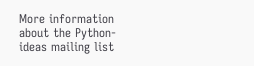More information about the Python-ideas mailing list